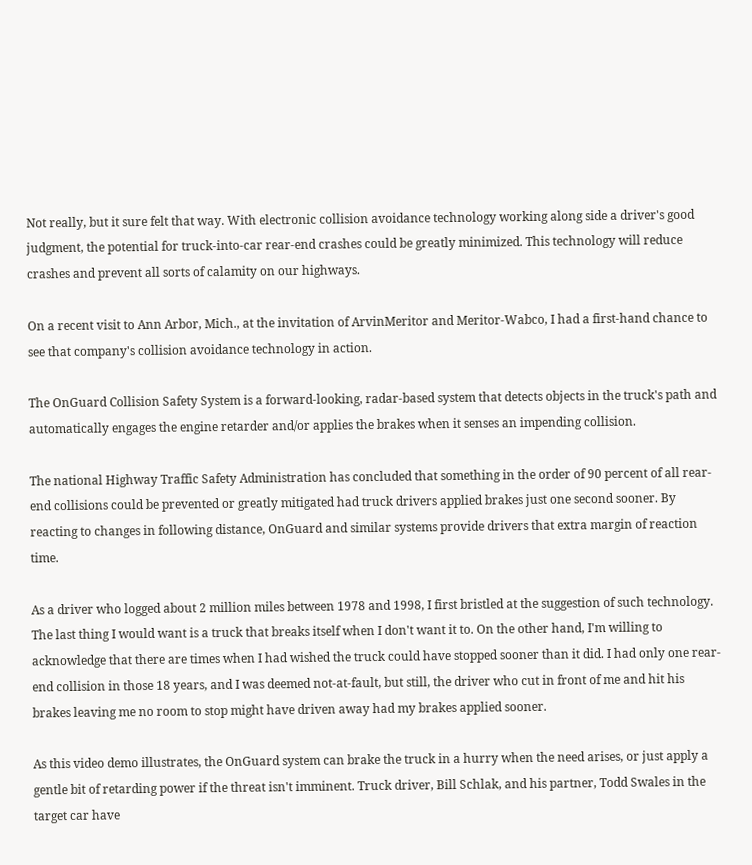Not really, but it sure felt that way. With electronic collision avoidance technology working along side a driver's good judgment, the potential for truck-into-car rear-end crashes could be greatly minimized. This technology will reduce crashes and prevent all sorts of calamity on our highways.

On a recent visit to Ann Arbor, Mich., at the invitation of ArvinMeritor and Meritor-Wabco, I had a first-hand chance to see that company's collision avoidance technology in action.

The OnGuard Collision Safety System is a forward-looking, radar-based system that detects objects in the truck's path and automatically engages the engine retarder and/or applies the brakes when it senses an impending collision.

The national Highway Traffic Safety Administration has concluded that something in the order of 90 percent of all rear-end collisions could be prevented or greatly mitigated had truck drivers applied brakes just one second sooner. By reacting to changes in following distance, OnGuard and similar systems provide drivers that extra margin of reaction time.

As a driver who logged about 2 million miles between 1978 and 1998, I first bristled at the suggestion of such technology. The last thing I would want is a truck that breaks itself when I don't want it to. On the other hand, I'm willing to acknowledge that there are times when I had wished the truck could have stopped sooner than it did. I had only one rear-end collision in those 18 years, and I was deemed not-at-fault, but still, the driver who cut in front of me and hit his brakes leaving me no room to stop might have driven away had my brakes applied sooner.

As this video demo illustrates, the OnGuard system can brake the truck in a hurry when the need arises, or just apply a gentle bit of retarding power if the threat isn't imminent. Truck driver, Bill Schlak, and his partner, Todd Swales in the target car have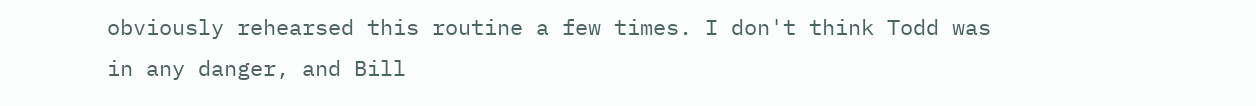obviously rehearsed this routine a few times. I don't think Todd was in any danger, and Bill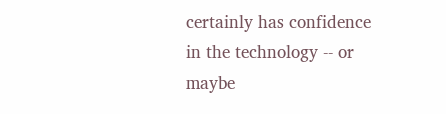certainly has confidence in the technology -- or maybe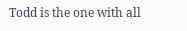Todd is the one with all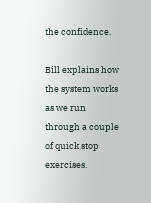the confidence.

Bill explains how the system works as we run through a couple of quick stop exercises.